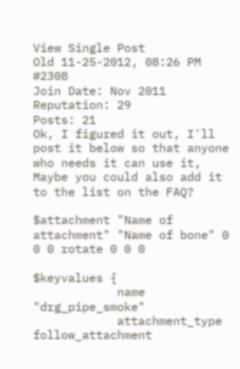View Single Post
Old 11-25-2012, 08:26 PM   #2308
Join Date: Nov 2011
Reputation: 29
Posts: 21
Ok, I figured it out, I'll post it below so that anyone who needs it can use it, Maybe you could also add it to the list on the FAQ?

$attachment "Name of attachment" "Name of bone" 0 0 0 rotate 0 0 0

$keyvalues {
            name            "drg_pipe_smoke"
            attachment_type        follow_attachment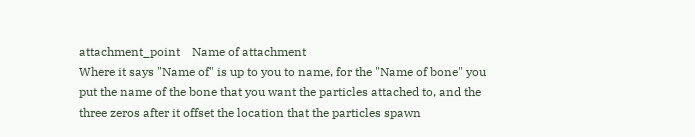attachment_point    Name of attachment
Where it says "Name of" is up to you to name, for the "Name of bone" you put the name of the bone that you want the particles attached to, and the three zeros after it offset the location that the particles spawn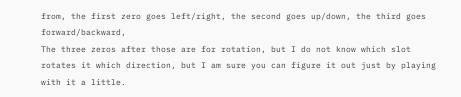from, the first zero goes left/right, the second goes up/down, the third goes forward/backward,
The three zeros after those are for rotation, but I do not know which slot rotates it which direction, but I am sure you can figure it out just by playing with it a little.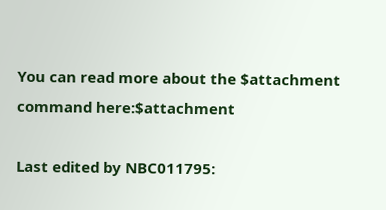You can read more about the $attachment command here:$attachment

Last edited by NBC011795: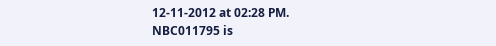12-11-2012 at 02:28 PM.
NBC011795 is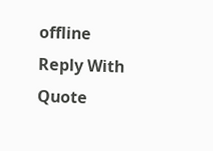offline   Reply With Quote